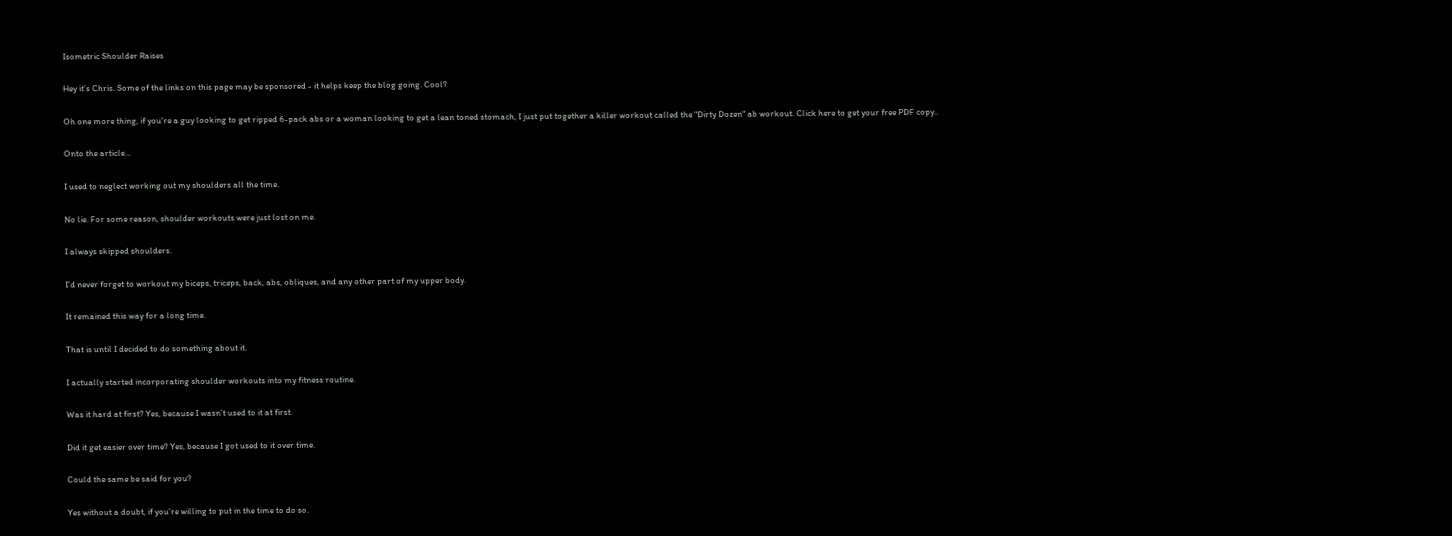Isometric Shoulder Raises

Hey it’s Chris. Some of the links on this page may be sponsored - it helps keep the blog going. Cool?

Oh one more thing, if you're a guy looking to get ripped 6-pack abs or a woman looking to get a lean toned stomach, I just put together a killer workout called the "Dirty Dozen" ab workout. Click here to get your free PDF copy..

Onto the article...

I used to neglect working out my shoulders all the time.

No lie. For some reason, shoulder workouts were just lost on me.

I always skipped shoulders.

I’d never forget to workout my biceps, triceps, back, abs, obliques, and any other part of my upper body.

It remained this way for a long time.

That is until I decided to do something about it.

I actually started incorporating shoulder workouts into my fitness routine.

Was it hard at first? Yes, because I wasn’t used to it at first.

Did it get easier over time? Yes, because I got used to it over time.

Could the same be said for you?

Yes without a doubt, if you’re willing to put in the time to do so.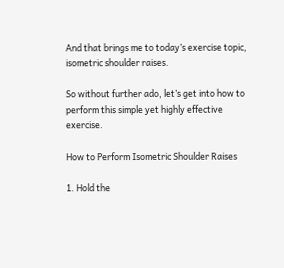And that brings me to today’s exercise topic, isometric shoulder raises.

So without further ado, let’s get into how to perform this simple yet highly effective exercise.

How to Perform Isometric Shoulder Raises

1. Hold the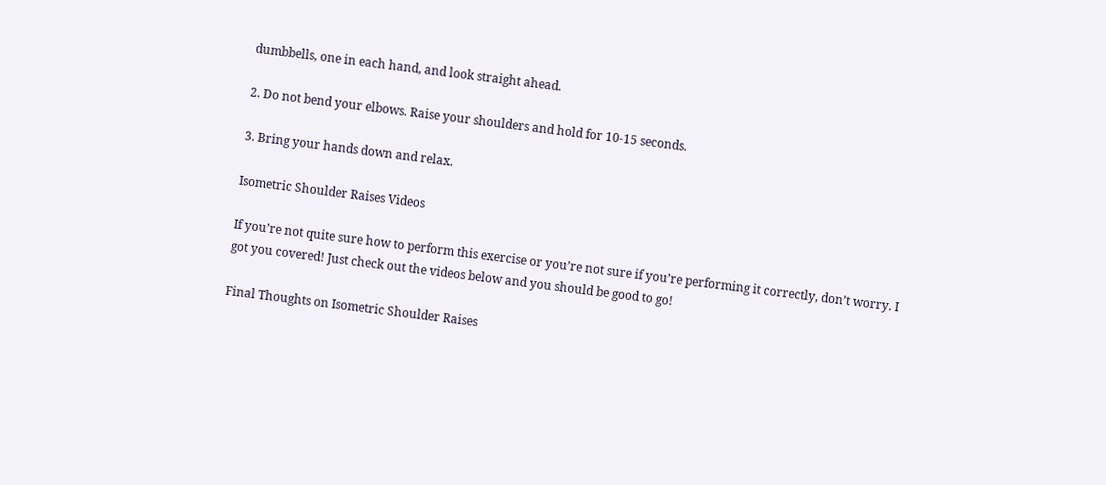dumbbells, one in each hand, and look straight ahead.

2. Do not bend your elbows. Raise your shoulders and hold for 10-15 seconds.

3. Bring your hands down and relax.

Isometric Shoulder Raises Videos

If you’re not quite sure how to perform this exercise or you’re not sure if you’re performing it correctly, don’t worry. I got you covered! Just check out the videos below and you should be good to go!

Final Thoughts on Isometric Shoulder Raises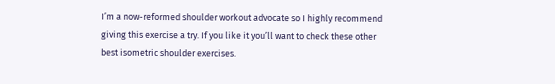I’m a now-reformed shoulder workout advocate so I highly recommend giving this exercise a try. If you like it you’ll want to check these other best isometric shoulder exercises.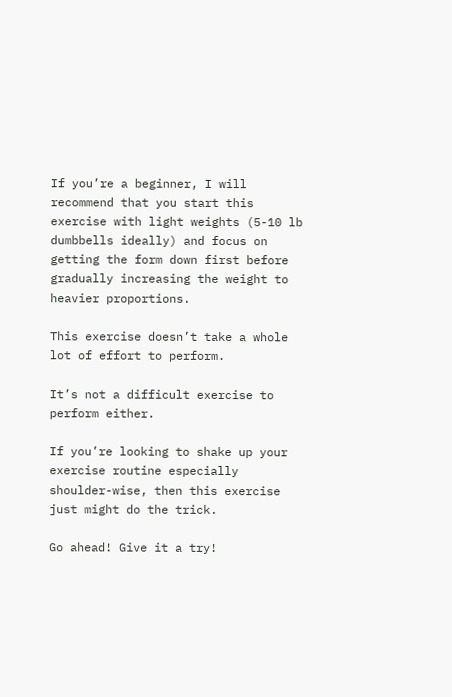If you’re a beginner, I will recommend that you start this exercise with light weights (5-10 lb dumbbells ideally) and focus on getting the form down first before gradually increasing the weight to heavier proportions.

This exercise doesn’t take a whole lot of effort to perform.

It’s not a difficult exercise to perform either.

If you’re looking to shake up your exercise routine especially shoulder-wise, then this exercise just might do the trick.

Go ahead! Give it a try!